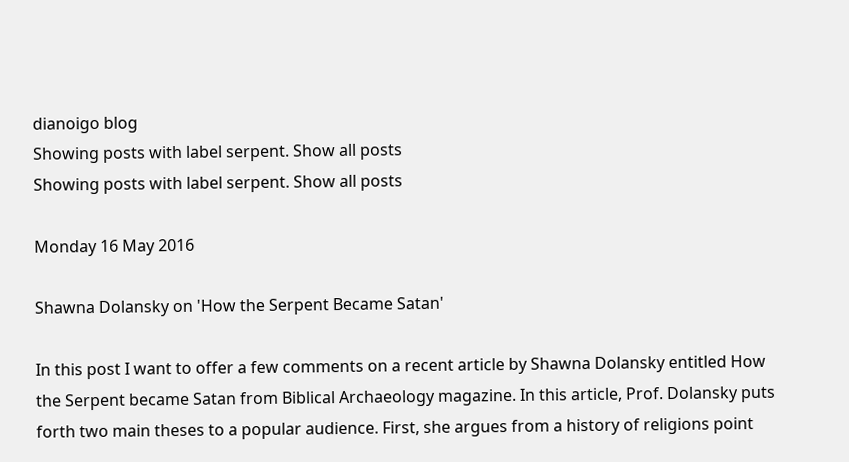dianoigo blog
Showing posts with label serpent. Show all posts
Showing posts with label serpent. Show all posts

Monday 16 May 2016

Shawna Dolansky on 'How the Serpent Became Satan'

In this post I want to offer a few comments on a recent article by Shawna Dolansky entitled How the Serpent became Satan from Biblical Archaeology magazine. In this article, Prof. Dolansky puts forth two main theses to a popular audience. First, she argues from a history of religions point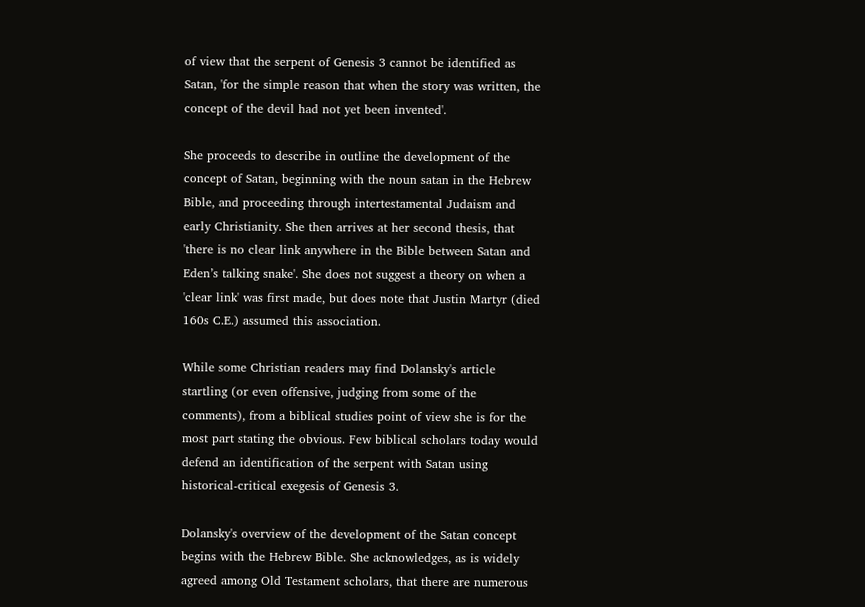of view that the serpent of Genesis 3 cannot be identified as Satan, 'for the simple reason that when the story was written, the concept of the devil had not yet been invented'.

She proceeds to describe in outline the development of the concept of Satan, beginning with the noun satan in the Hebrew Bible, and proceeding through intertestamental Judaism and early Christianity. She then arrives at her second thesis, that 'there is no clear link anywhere in the Bible between Satan and Eden’s talking snake'. She does not suggest a theory on when a 'clear link' was first made, but does note that Justin Martyr (died 160s C.E.) assumed this association.

While some Christian readers may find Dolansky's article startling (or even offensive, judging from some of the comments), from a biblical studies point of view she is for the most part stating the obvious. Few biblical scholars today would defend an identification of the serpent with Satan using historical-critical exegesis of Genesis 3.

Dolansky's overview of the development of the Satan concept begins with the Hebrew Bible. She acknowledges, as is widely agreed among Old Testament scholars, that there are numerous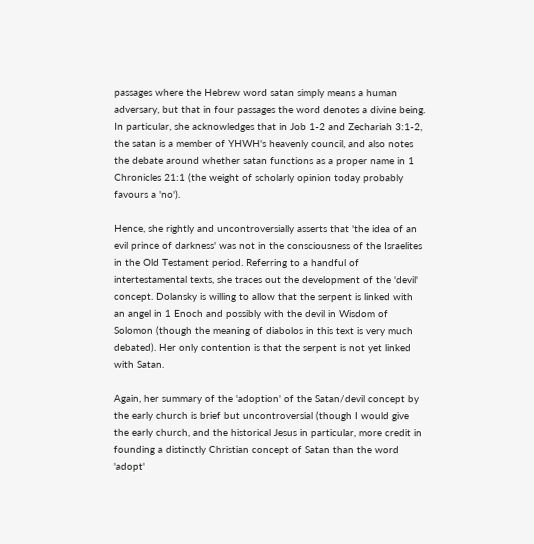passages where the Hebrew word satan simply means a human adversary, but that in four passages the word denotes a divine being. In particular, she acknowledges that in Job 1-2 and Zechariah 3:1-2, the satan is a member of YHWH's heavenly council, and also notes the debate around whether satan functions as a proper name in 1 Chronicles 21:1 (the weight of scholarly opinion today probably favours a 'no').

Hence, she rightly and uncontroversially asserts that 'the idea of an evil prince of darkness' was not in the consciousness of the Israelites in the Old Testament period. Referring to a handful of intertestamental texts, she traces out the development of the 'devil' concept. Dolansky is willing to allow that the serpent is linked with an angel in 1 Enoch and possibly with the devil in Wisdom of Solomon (though the meaning of diabolos in this text is very much debated). Her only contention is that the serpent is not yet linked with Satan.

Again, her summary of the 'adoption' of the Satan/devil concept by the early church is brief but uncontroversial (though I would give the early church, and the historical Jesus in particular, more credit in founding a distinctly Christian concept of Satan than the word 'adopt'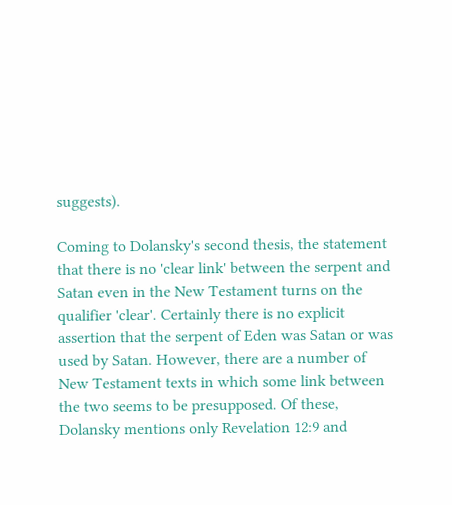suggests).

Coming to Dolansky's second thesis, the statement that there is no 'clear link' between the serpent and Satan even in the New Testament turns on the qualifier 'clear'. Certainly there is no explicit assertion that the serpent of Eden was Satan or was used by Satan. However, there are a number of New Testament texts in which some link between the two seems to be presupposed. Of these, Dolansky mentions only Revelation 12:9 and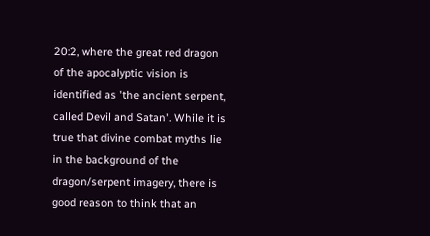20:2, where the great red dragon of the apocalyptic vision is identified as 'the ancient serpent, called Devil and Satan'. While it is true that divine combat myths lie in the background of the dragon/serpent imagery, there is good reason to think that an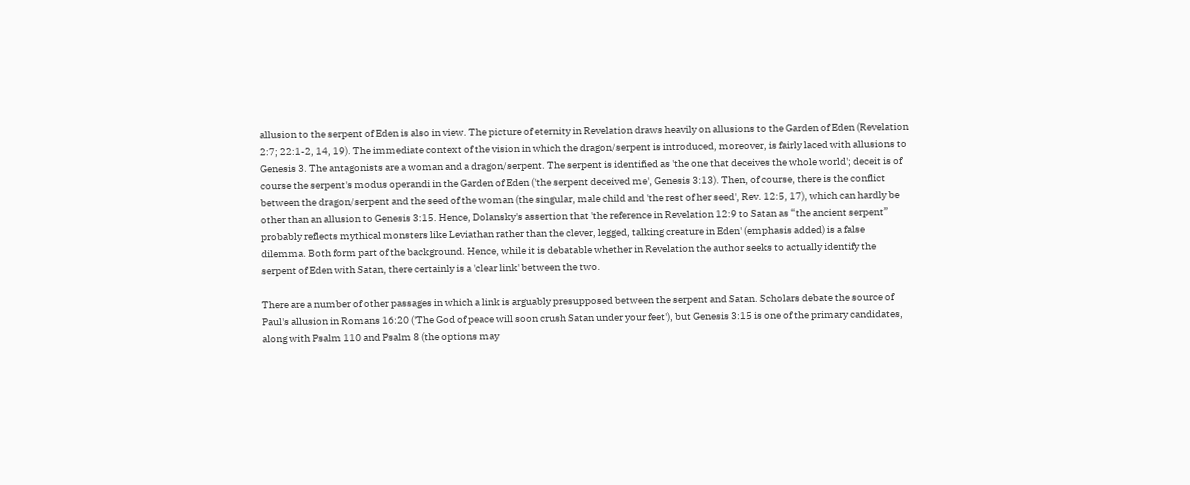allusion to the serpent of Eden is also in view. The picture of eternity in Revelation draws heavily on allusions to the Garden of Eden (Revelation 2:7; 22:1-2, 14, 19). The immediate context of the vision in which the dragon/serpent is introduced, moreover, is fairly laced with allusions to Genesis 3. The antagonists are a woman and a dragon/serpent. The serpent is identified as 'the one that deceives the whole world'; deceit is of course the serpent's modus operandi in the Garden of Eden ('the serpent deceived me', Genesis 3:13). Then, of course, there is the conflict between the dragon/serpent and the seed of the woman (the singular, male child and 'the rest of her seed', Rev. 12:5, 17), which can hardly be other than an allusion to Genesis 3:15. Hence, Dolansky's assertion that 'the reference in Revelation 12:9 to Satan as “the ancient serpent” probably reflects mythical monsters like Leviathan rather than the clever, legged, talking creature in Eden' (emphasis added) is a false dilemma. Both form part of the background. Hence, while it is debatable whether in Revelation the author seeks to actually identify the serpent of Eden with Satan, there certainly is a 'clear link' between the two.

There are a number of other passages in which a link is arguably presupposed between the serpent and Satan. Scholars debate the source of Paul's allusion in Romans 16:20 ('The God of peace will soon crush Satan under your feet'), but Genesis 3:15 is one of the primary candidates, along with Psalm 110 and Psalm 8 (the options may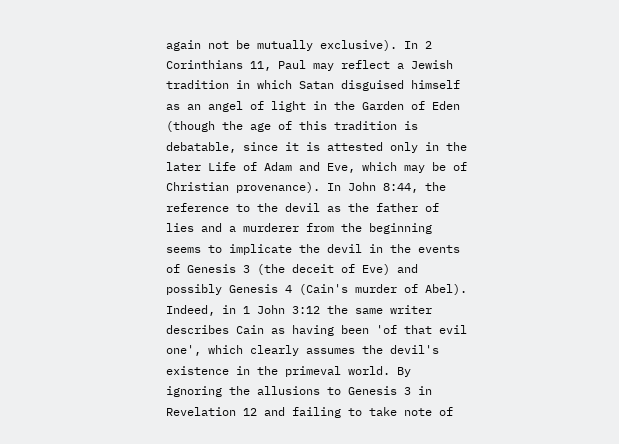again not be mutually exclusive). In 2 Corinthians 11, Paul may reflect a Jewish tradition in which Satan disguised himself as an angel of light in the Garden of Eden (though the age of this tradition is debatable, since it is attested only in the later Life of Adam and Eve, which may be of Christian provenance). In John 8:44, the reference to the devil as the father of lies and a murderer from the beginning seems to implicate the devil in the events of Genesis 3 (the deceit of Eve) and possibly Genesis 4 (Cain's murder of Abel). Indeed, in 1 John 3:12 the same writer describes Cain as having been 'of that evil one', which clearly assumes the devil's existence in the primeval world. By ignoring the allusions to Genesis 3 in Revelation 12 and failing to take note of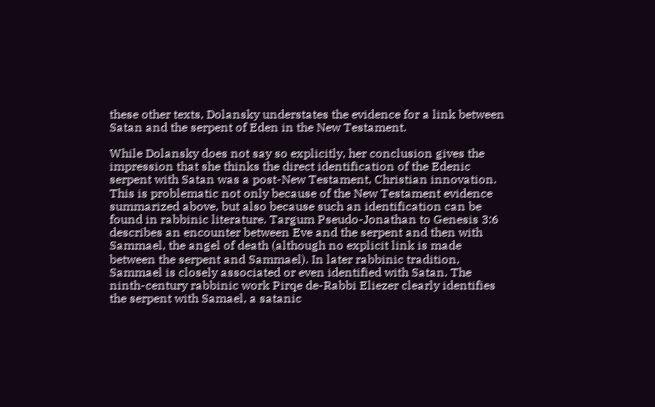these other texts, Dolansky understates the evidence for a link between Satan and the serpent of Eden in the New Testament.

While Dolansky does not say so explicitly, her conclusion gives the impression that she thinks the direct identification of the Edenic serpent with Satan was a post-New Testament, Christian innovation. This is problematic not only because of the New Testament evidence summarized above, but also because such an identification can be found in rabbinic literature. Targum Pseudo-Jonathan to Genesis 3:6 describes an encounter between Eve and the serpent and then with Sammael, the angel of death (although no explicit link is made between the serpent and Sammael). In later rabbinic tradition, Sammael is closely associated or even identified with Satan. The ninth-century rabbinic work Pirqe de-Rabbi Eliezer clearly identifies the serpent with Samael, a satanic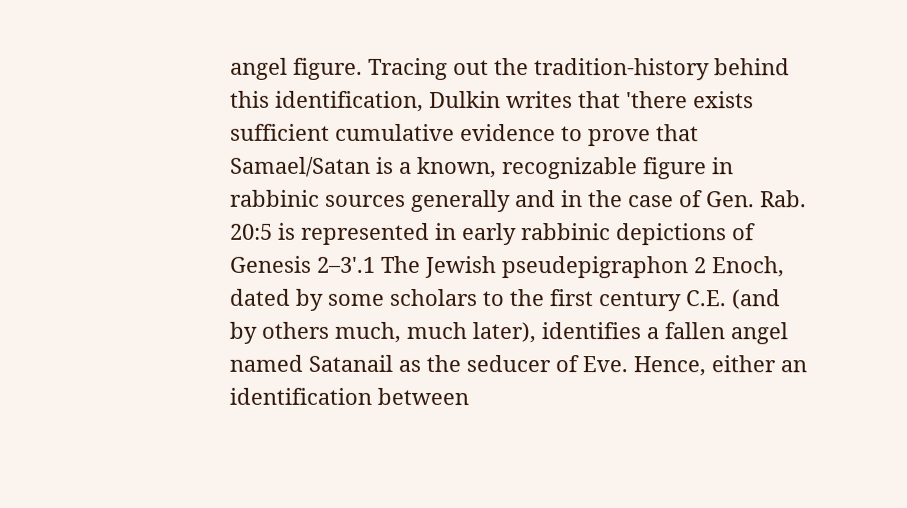angel figure. Tracing out the tradition-history behind this identification, Dulkin writes that 'there exists sufficient cumulative evidence to prove that Samael/Satan is a known, recognizable figure in rabbinic sources generally and in the case of Gen. Rab. 20:5 is represented in early rabbinic depictions of Genesis 2–3'.1 The Jewish pseudepigraphon 2 Enoch, dated by some scholars to the first century C.E. (and by others much, much later), identifies a fallen angel named Satanail as the seducer of Eve. Hence, either an identification between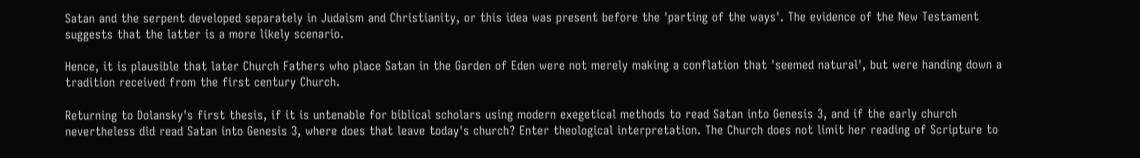Satan and the serpent developed separately in Judaism and Christianity, or this idea was present before the 'parting of the ways'. The evidence of the New Testament suggests that the latter is a more likely scenario.

Hence, it is plausible that later Church Fathers who place Satan in the Garden of Eden were not merely making a conflation that 'seemed natural', but were handing down a tradition received from the first century Church.

Returning to Dolansky's first thesis, if it is untenable for biblical scholars using modern exegetical methods to read Satan into Genesis 3, and if the early church nevertheless did read Satan into Genesis 3, where does that leave today's church? Enter theological interpretation. The Church does not limit her reading of Scripture to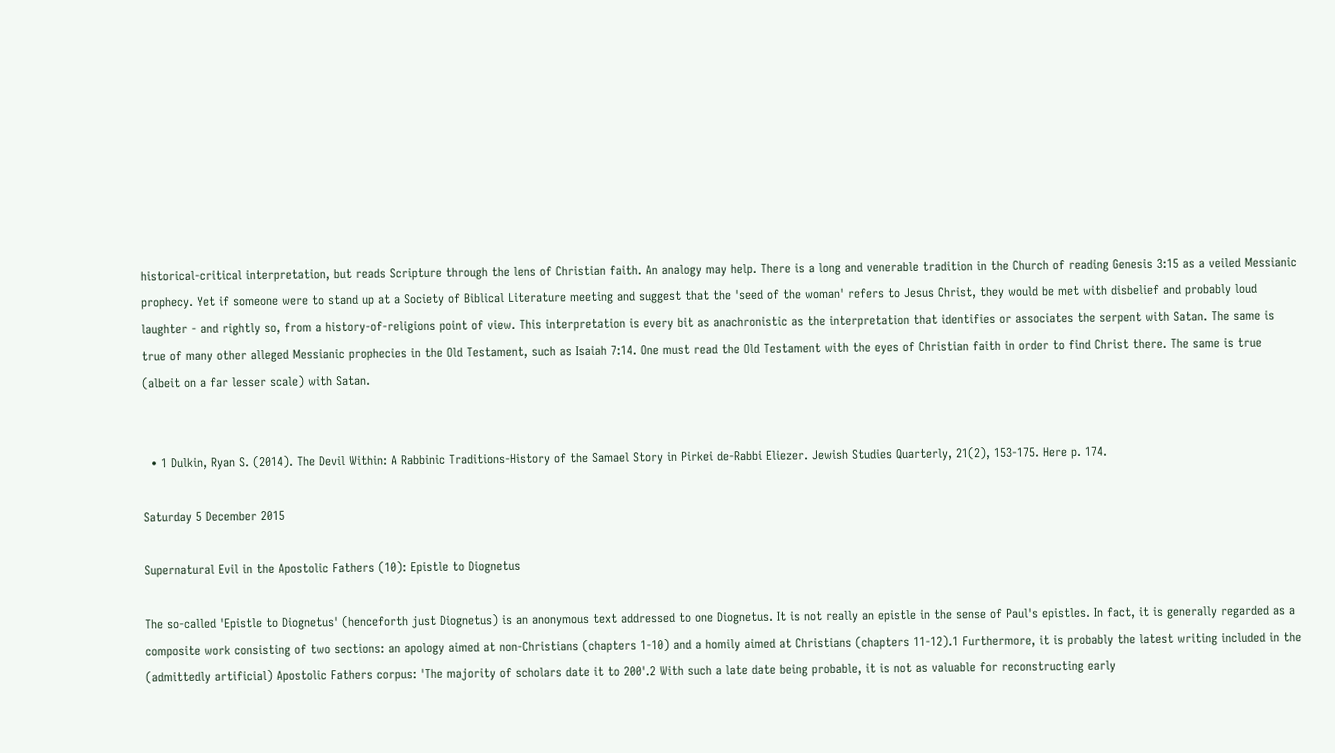historical-critical interpretation, but reads Scripture through the lens of Christian faith. An analogy may help. There is a long and venerable tradition in the Church of reading Genesis 3:15 as a veiled Messianic prophecy. Yet if someone were to stand up at a Society of Biblical Literature meeting and suggest that the 'seed of the woman' refers to Jesus Christ, they would be met with disbelief and probably loud laughter - and rightly so, from a history-of-religions point of view. This interpretation is every bit as anachronistic as the interpretation that identifies or associates the serpent with Satan. The same is true of many other alleged Messianic prophecies in the Old Testament, such as Isaiah 7:14. One must read the Old Testament with the eyes of Christian faith in order to find Christ there. The same is true (albeit on a far lesser scale) with Satan.


  • 1 Dulkin, Ryan S. (2014). The Devil Within: A Rabbinic Traditions-History of the Samael Story in Pirkei de-Rabbi Eliezer. Jewish Studies Quarterly, 21(2), 153-175. Here p. 174.

Saturday 5 December 2015

Supernatural Evil in the Apostolic Fathers (10): Epistle to Diognetus

The so-called 'Epistle to Diognetus' (henceforth just Diognetus) is an anonymous text addressed to one Diognetus. It is not really an epistle in the sense of Paul's epistles. In fact, it is generally regarded as a composite work consisting of two sections: an apology aimed at non-Christians (chapters 1-10) and a homily aimed at Christians (chapters 11-12).1 Furthermore, it is probably the latest writing included in the (admittedly artificial) Apostolic Fathers corpus: 'The majority of scholars date it to 200'.2 With such a late date being probable, it is not as valuable for reconstructing early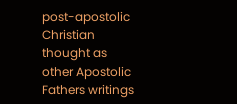post-apostolic Christian thought as other Apostolic Fathers writings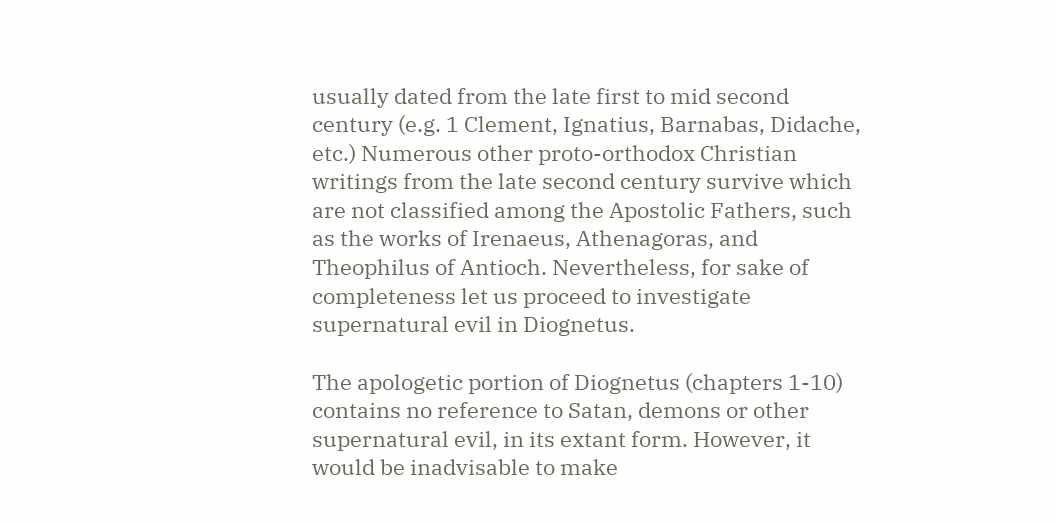usually dated from the late first to mid second century (e.g. 1 Clement, Ignatius, Barnabas, Didache, etc.) Numerous other proto-orthodox Christian writings from the late second century survive which are not classified among the Apostolic Fathers, such as the works of Irenaeus, Athenagoras, and Theophilus of Antioch. Nevertheless, for sake of completeness let us proceed to investigate supernatural evil in Diognetus.

The apologetic portion of Diognetus (chapters 1-10) contains no reference to Satan, demons or other supernatural evil, in its extant form. However, it would be inadvisable to make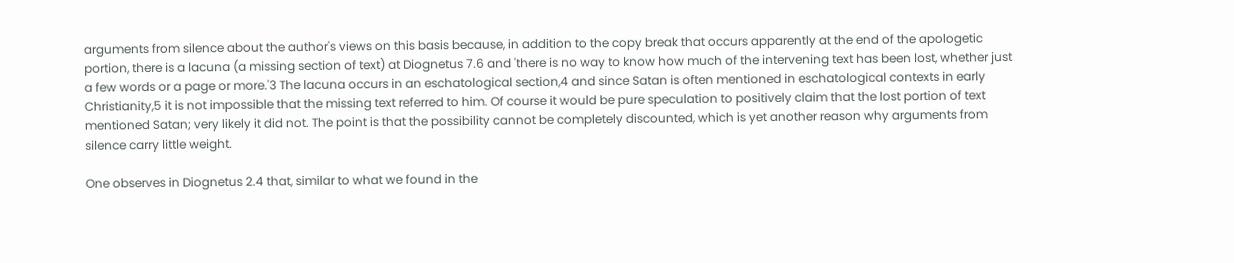arguments from silence about the author's views on this basis because, in addition to the copy break that occurs apparently at the end of the apologetic portion, there is a lacuna (a missing section of text) at Diognetus 7.6 and 'there is no way to know how much of the intervening text has been lost, whether just a few words or a page or more.'3 The lacuna occurs in an eschatological section,4 and since Satan is often mentioned in eschatological contexts in early Christianity,5 it is not impossible that the missing text referred to him. Of course it would be pure speculation to positively claim that the lost portion of text mentioned Satan; very likely it did not. The point is that the possibility cannot be completely discounted, which is yet another reason why arguments from silence carry little weight.

One observes in Diognetus 2.4 that, similar to what we found in the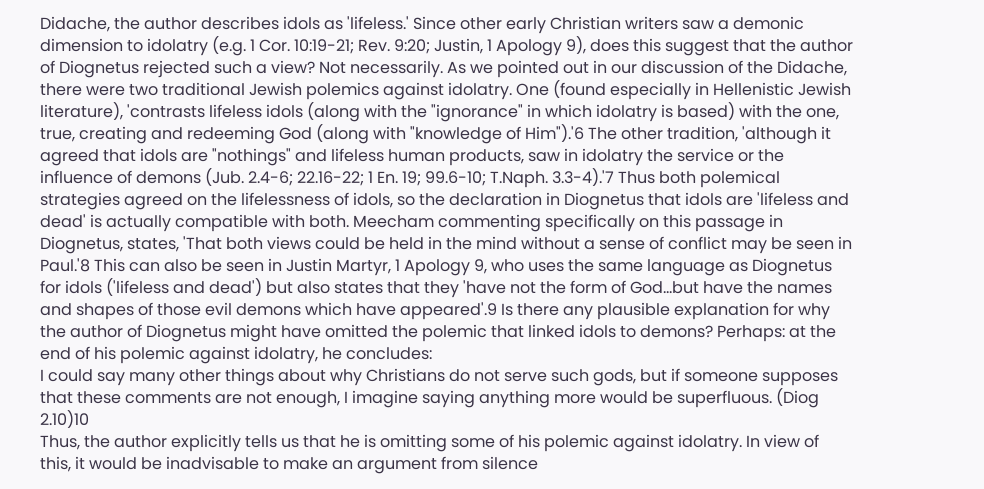Didache, the author describes idols as 'lifeless.' Since other early Christian writers saw a demonic dimension to idolatry (e.g. 1 Cor. 10:19-21; Rev. 9:20; Justin, 1 Apology 9), does this suggest that the author of Diognetus rejected such a view? Not necessarily. As we pointed out in our discussion of the Didache, there were two traditional Jewish polemics against idolatry. One (found especially in Hellenistic Jewish literature), 'contrasts lifeless idols (along with the "ignorance" in which idolatry is based) with the one, true, creating and redeeming God (along with "knowledge of Him").'6 The other tradition, 'although it agreed that idols are "nothings" and lifeless human products, saw in idolatry the service or the influence of demons (Jub. 2.4-6; 22.16-22; 1 En. 19; 99.6-10; T.Naph. 3.3-4).'7 Thus both polemical strategies agreed on the lifelessness of idols, so the declaration in Diognetus that idols are 'lifeless and dead' is actually compatible with both. Meecham commenting specifically on this passage in Diognetus, states, 'That both views could be held in the mind without a sense of conflict may be seen in Paul.'8 This can also be seen in Justin Martyr, 1 Apology 9, who uses the same language as Diognetus for idols ('lifeless and dead') but also states that they 'have not the form of God...but have the names and shapes of those evil demons which have appeared'.9 Is there any plausible explanation for why the author of Diognetus might have omitted the polemic that linked idols to demons? Perhaps: at the end of his polemic against idolatry, he concludes:
I could say many other things about why Christians do not serve such gods, but if someone supposes that these comments are not enough, I imagine saying anything more would be superfluous. (Diog 2.10)10
Thus, the author explicitly tells us that he is omitting some of his polemic against idolatry. In view of this, it would be inadvisable to make an argument from silence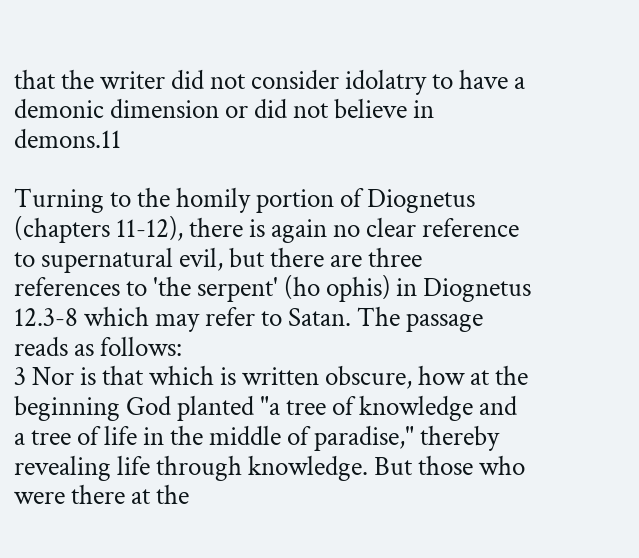that the writer did not consider idolatry to have a demonic dimension or did not believe in demons.11

Turning to the homily portion of Diognetus (chapters 11-12), there is again no clear reference to supernatural evil, but there are three references to 'the serpent' (ho ophis) in Diognetus 12.3-8 which may refer to Satan. The passage reads as follows:
3 Nor is that which is written obscure, how at the beginning God planted "a tree of knowledge and a tree of life in the middle of paradise," thereby revealing life through knowledge. But those who were there at the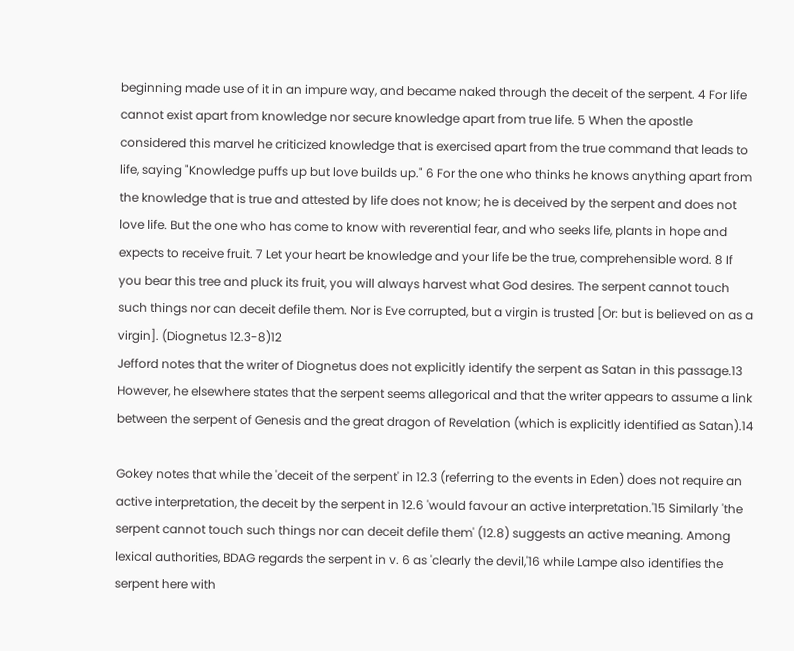beginning made use of it in an impure way, and became naked through the deceit of the serpent. 4 For life cannot exist apart from knowledge nor secure knowledge apart from true life. 5 When the apostle considered this marvel he criticized knowledge that is exercised apart from the true command that leads to life, saying "Knowledge puffs up but love builds up." 6 For the one who thinks he knows anything apart from the knowledge that is true and attested by life does not know; he is deceived by the serpent and does not love life. But the one who has come to know with reverential fear, and who seeks life, plants in hope and expects to receive fruit. 7 Let your heart be knowledge and your life be the true, comprehensible word. 8 If you bear this tree and pluck its fruit, you will always harvest what God desires. The serpent cannot touch such things nor can deceit defile them. Nor is Eve corrupted, but a virgin is trusted [Or: but is believed on as a virgin]. (Diognetus 12.3-8)12
Jefford notes that the writer of Diognetus does not explicitly identify the serpent as Satan in this passage.13 However, he elsewhere states that the serpent seems allegorical and that the writer appears to assume a link between the serpent of Genesis and the great dragon of Revelation (which is explicitly identified as Satan).14

Gokey notes that while the 'deceit of the serpent' in 12.3 (referring to the events in Eden) does not require an active interpretation, the deceit by the serpent in 12.6 'would favour an active interpretation.'15 Similarly 'the serpent cannot touch such things nor can deceit defile them' (12.8) suggests an active meaning. Among lexical authorities, BDAG regards the serpent in v. 6 as 'clearly the devil,'16 while Lampe also identifies the serpent here with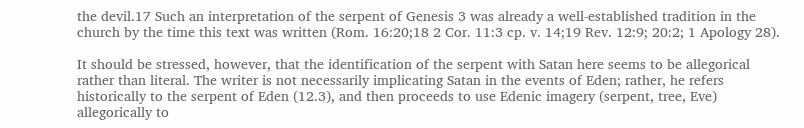the devil.17 Such an interpretation of the serpent of Genesis 3 was already a well-established tradition in the church by the time this text was written (Rom. 16:20;18 2 Cor. 11:3 cp. v. 14;19 Rev. 12:9; 20:2; 1 Apology 28).

It should be stressed, however, that the identification of the serpent with Satan here seems to be allegorical rather than literal. The writer is not necessarily implicating Satan in the events of Eden; rather, he refers historically to the serpent of Eden (12.3), and then proceeds to use Edenic imagery (serpent, tree, Eve) allegorically to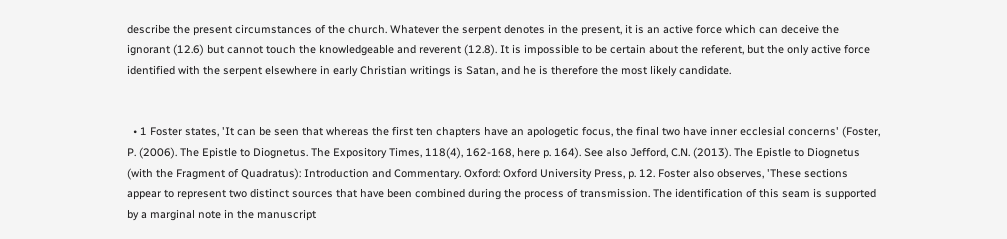describe the present circumstances of the church. Whatever the serpent denotes in the present, it is an active force which can deceive the ignorant (12.6) but cannot touch the knowledgeable and reverent (12.8). It is impossible to be certain about the referent, but the only active force identified with the serpent elsewhere in early Christian writings is Satan, and he is therefore the most likely candidate.


  • 1 Foster states, 'It can be seen that whereas the first ten chapters have an apologetic focus, the final two have inner ecclesial concerns' (Foster, P. (2006). The Epistle to Diognetus. The Expository Times, 118(4), 162-168, here p. 164). See also Jefford, C.N. (2013). The Epistle to Diognetus (with the Fragment of Quadratus): Introduction and Commentary. Oxford: Oxford University Press, p. 12. Foster also observes, 'These sections appear to represent two distinct sources that have been combined during the process of transmission. The identification of this seam is supported by a marginal note in the manuscript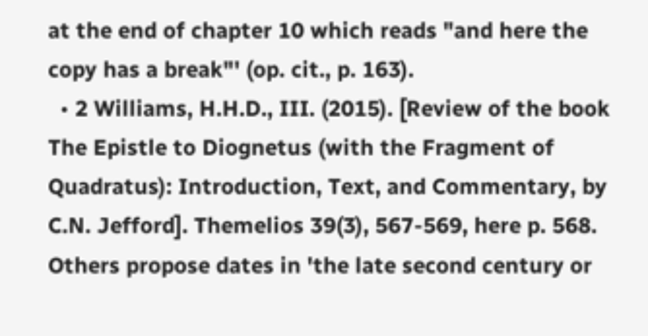at the end of chapter 10 which reads "and here the copy has a break"' (op. cit., p. 163).
  • 2 Williams, H.H.D., III. (2015). [Review of the book The Epistle to Diognetus (with the Fragment of Quadratus): Introduction, Text, and Commentary, by C.N. Jefford]. Themelios 39(3), 567-569, here p. 568. Others propose dates in 'the late second century or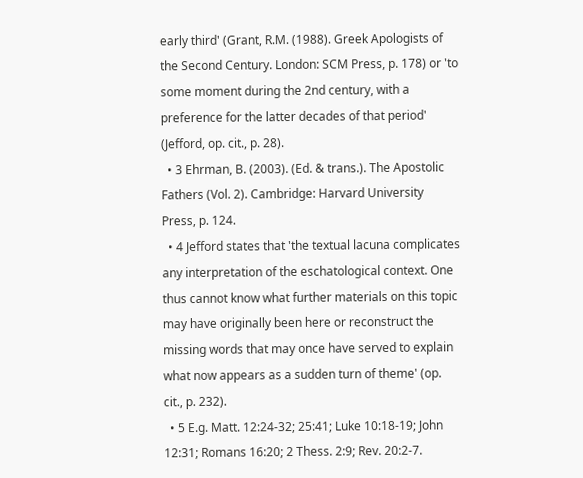early third' (Grant, R.M. (1988). Greek Apologists of the Second Century. London: SCM Press, p. 178) or 'to some moment during the 2nd century, with a preference for the latter decades of that period' (Jefford, op. cit., p. 28).
  • 3 Ehrman, B. (2003). (Ed. & trans.). The Apostolic Fathers (Vol. 2). Cambridge: Harvard University Press, p. 124.
  • 4 Jefford states that 'the textual lacuna complicates any interpretation of the eschatological context. One thus cannot know what further materials on this topic may have originally been here or reconstruct the missing words that may once have served to explain what now appears as a sudden turn of theme' (op. cit., p. 232).
  • 5 E.g. Matt. 12:24-32; 25:41; Luke 10:18-19; John 12:31; Romans 16:20; 2 Thess. 2:9; Rev. 20:2-7.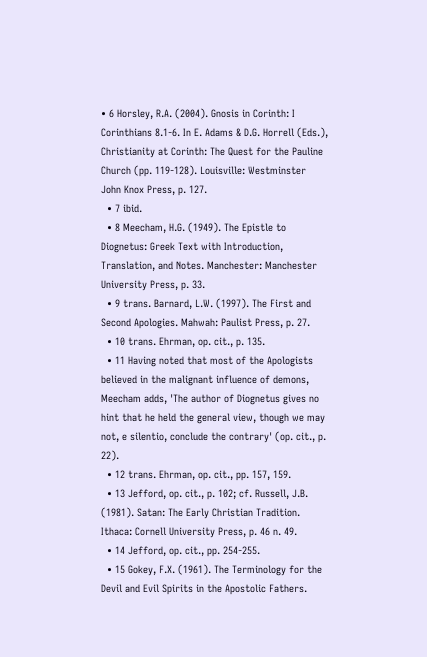• 6 Horsley, R.A. (2004). Gnosis in Corinth: I Corinthians 8.1-6. In E. Adams & D.G. Horrell (Eds.), Christianity at Corinth: The Quest for the Pauline Church (pp. 119-128). Louisville: Westminster John Knox Press, p. 127.
  • 7 ibid.
  • 8 Meecham, H.G. (1949). The Epistle to Diognetus: Greek Text with Introduction, Translation, and Notes. Manchester: Manchester University Press, p. 33.
  • 9 trans. Barnard, L.W. (1997). The First and Second Apologies. Mahwah: Paulist Press, p. 27.
  • 10 trans. Ehrman, op. cit., p. 135.
  • 11 Having noted that most of the Apologists believed in the malignant influence of demons, Meecham adds, 'The author of Diognetus gives no hint that he held the general view, though we may not, e silentio, conclude the contrary' (op. cit., p. 22).
  • 12 trans. Ehrman, op. cit., pp. 157, 159.
  • 13 Jefford, op. cit., p. 102; cf. Russell, J.B. (1981). Satan: The Early Christian Tradition. Ithaca: Cornell University Press, p. 46 n. 49.
  • 14 Jefford, op. cit., pp. 254-255.
  • 15 Gokey, F.X. (1961). The Terminology for the Devil and Evil Spirits in the Apostolic Fathers.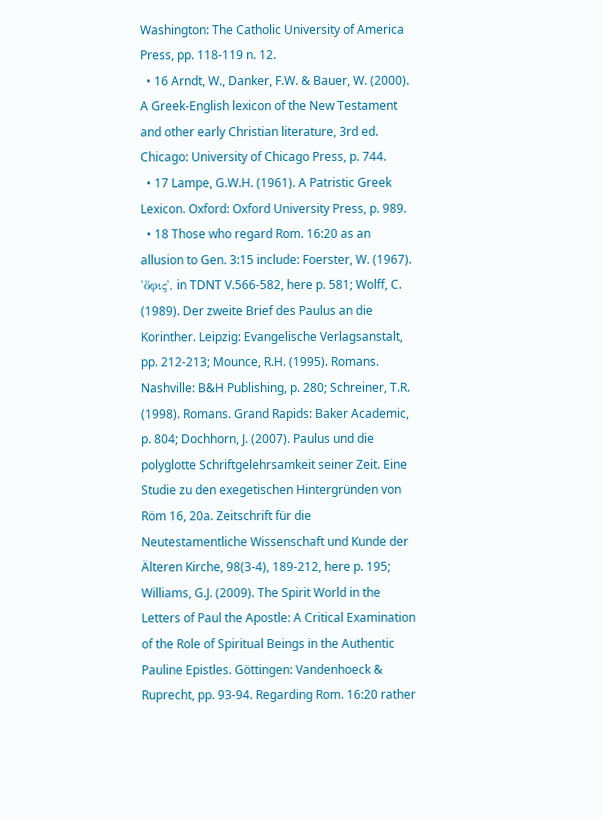Washington: The Catholic University of America Press, pp. 118-119 n. 12.
  • 16 Arndt, W., Danker, F.W. & Bauer, W. (2000). A Greek-English lexicon of the New Testament and other early Christian literature, 3rd ed. Chicago: University of Chicago Press, p. 744.
  • 17 Lampe, G.W.H. (1961). A Patristic Greek Lexicon. Oxford: Oxford University Press, p. 989.
  • 18 Those who regard Rom. 16:20 as an allusion to Gen. 3:15 include: Foerster, W. (1967). 'ὄφις', in TDNT V.566-582, here p. 581; Wolff, C. (1989). Der zweite Brief des Paulus an die Korinther. Leipzig: Evangelische Verlagsanstalt, pp. 212-213; Mounce, R.H. (1995). Romans. Nashville: B&H Publishing, p. 280; Schreiner, T.R. (1998). Romans. Grand Rapids: Baker Academic, p. 804; Dochhorn, J. (2007). Paulus und die polyglotte Schriftgelehrsamkeit seiner Zeit. Eine Studie zu den exegetischen Hintergründen von Röm 16, 20a. Zeitschrift für die Neutestamentliche Wissenschaft und Kunde der Älteren Kirche, 98(3-4), 189-212, here p. 195; Williams, G.J. (2009). The Spirit World in the Letters of Paul the Apostle: A Critical Examination of the Role of Spiritual Beings in the Authentic Pauline Epistles. Göttingen: Vandenhoeck & Ruprecht, pp. 93-94. Regarding Rom. 16:20 rather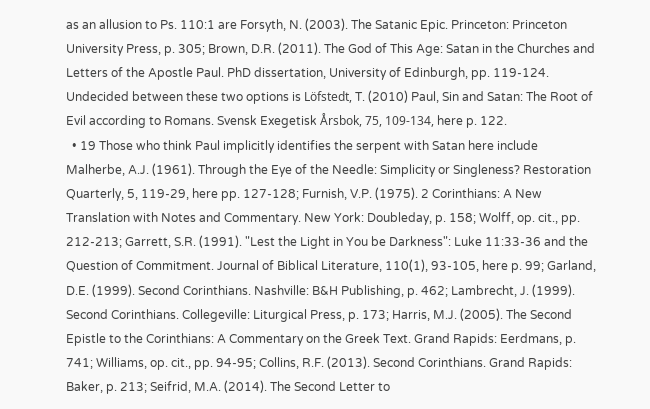as an allusion to Ps. 110:1 are Forsyth, N. (2003). The Satanic Epic. Princeton: Princeton University Press, p. 305; Brown, D.R. (2011). The God of This Age: Satan in the Churches and Letters of the Apostle Paul. PhD dissertation, University of Edinburgh, pp. 119-124. Undecided between these two options is Löfstedt, T. (2010) Paul, Sin and Satan: The Root of Evil according to Romans. Svensk Exegetisk Årsbok, 75, 109-134, here p. 122.
  • 19 Those who think Paul implicitly identifies the serpent with Satan here include Malherbe, A.J. (1961). Through the Eye of the Needle: Simplicity or Singleness? Restoration Quarterly, 5, 119-29, here pp. 127-128; Furnish, V.P. (1975). 2 Corinthians: A New Translation with Notes and Commentary. New York: Doubleday, p. 158; Wolff, op. cit., pp. 212-213; Garrett, S.R. (1991). "Lest the Light in You be Darkness": Luke 11:33-36 and the Question of Commitment. Journal of Biblical Literature, 110(1), 93-105, here p. 99; Garland, D.E. (1999). Second Corinthians. Nashville: B&H Publishing, p. 462; Lambrecht, J. (1999). Second Corinthians. Collegeville: Liturgical Press, p. 173; Harris, M.J. (2005). The Second Epistle to the Corinthians: A Commentary on the Greek Text. Grand Rapids: Eerdmans, p. 741; Williams, op. cit., pp. 94-95; Collins, R.F. (2013). Second Corinthians. Grand Rapids: Baker, p. 213; Seifrid, M.A. (2014). The Second Letter to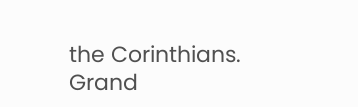the Corinthians. Grand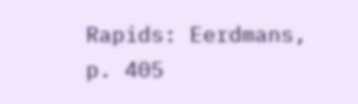Rapids: Eerdmans, p. 405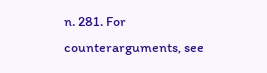n. 281. For counterarguments, see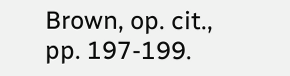Brown, op. cit., pp. 197-199.